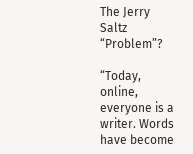The Jerry Saltz “Problem”?

“Today, online, everyone is a writer. Words have become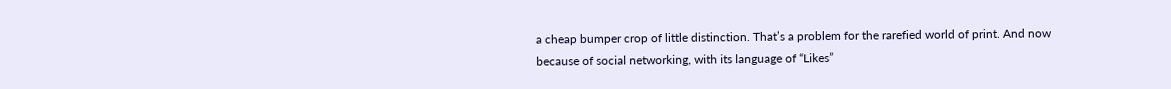a cheap bumper crop of little distinction. That’s a problem for the rarefied world of print. And now because of social networking, with its language of “Likes”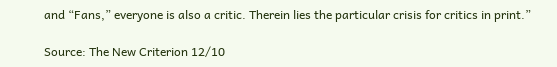and “Fans,” everyone is also a critic. Therein lies the particular crisis for critics in print.”

Source: The New Criterion 12/10